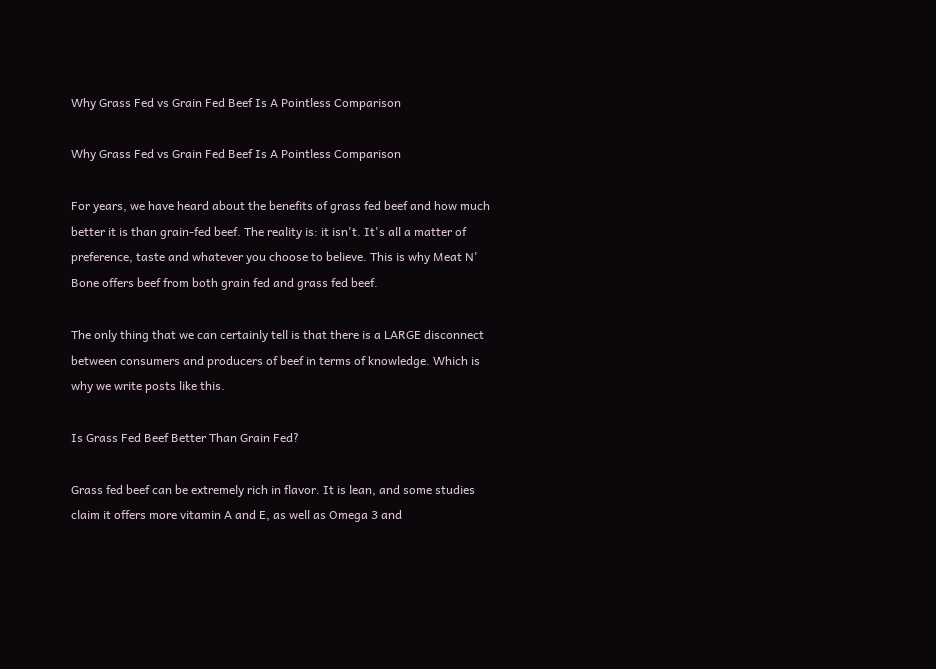Why Grass Fed vs Grain Fed Beef Is A Pointless Comparison

Why Grass Fed vs Grain Fed Beef Is A Pointless Comparison

For years, we have heard about the benefits of grass fed beef and how much better it is than grain-fed beef. The reality is: it isn't. It's all a matter of preference, taste and whatever you choose to believe. This is why Meat N' Bone offers beef from both grain fed and grass fed beef.

The only thing that we can certainly tell is that there is a LARGE disconnect between consumers and producers of beef in terms of knowledge. Which is why we write posts like this.

Is Grass Fed Beef Better Than Grain Fed?

Grass fed beef can be extremely rich in flavor. It is lean, and some studies claim it offers more vitamin A and E, as well as Omega 3 and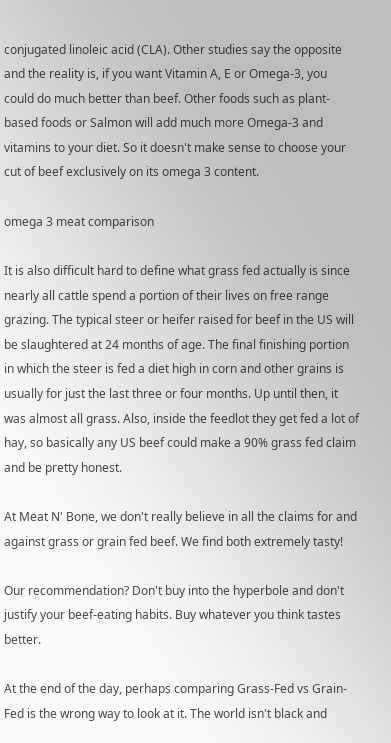conjugated linoleic acid (CLA). Other studies say the opposite and the reality is, if you want Vitamin A, E or Omega-3, you could do much better than beef. Other foods such as plant-based foods or Salmon will add much more Omega-3 and vitamins to your diet. So it doesn't make sense to choose your cut of beef exclusively on its omega 3 content.

omega 3 meat comparison

It is also difficult hard to define what grass fed actually is since nearly all cattle spend a portion of their lives on free range grazing. The typical steer or heifer raised for beef in the US will be slaughtered at 24 months of age. The final finishing portion in which the steer is fed a diet high in corn and other grains is usually for just the last three or four months. Up until then, it was almost all grass. Also, inside the feedlot they get fed a lot of hay, so basically any US beef could make a 90% grass fed claim and be pretty honest.

At Meat N' Bone, we don't really believe in all the claims for and against grass or grain fed beef. We find both extremely tasty!

Our recommendation? Don't buy into the hyperbole and don't justify your beef-eating habits. Buy whatever you think tastes better.

At the end of the day, perhaps comparing Grass-Fed vs Grain-Fed is the wrong way to look at it. The world isn't black and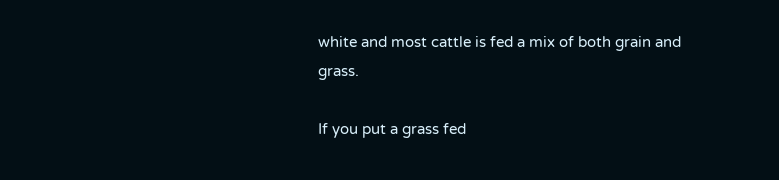white and most cattle is fed a mix of both grain and grass.

If you put a grass fed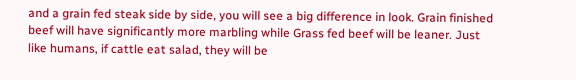and a grain fed steak side by side, you will see a big difference in look. Grain finished beef will have significantly more marbling while Grass fed beef will be leaner. Just like humans, if cattle eat salad, they will be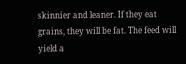skinnier and leaner. If they eat grains, they will be fat. The feed will yield a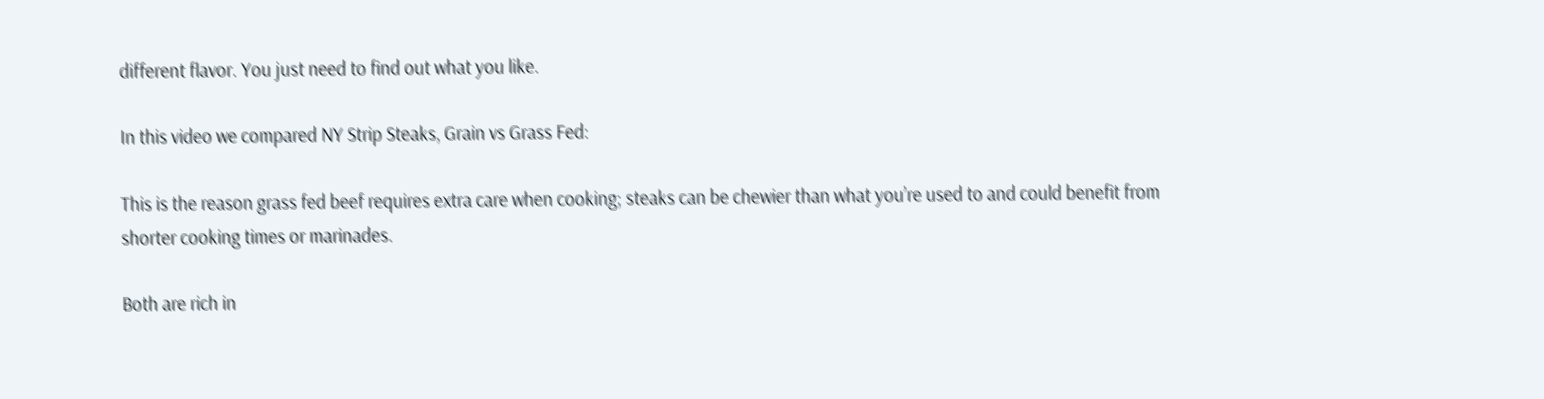different flavor. You just need to find out what you like.

In this video we compared NY Strip Steaks, Grain vs Grass Fed:

This is the reason grass fed beef requires extra care when cooking; steaks can be chewier than what you’re used to and could benefit from shorter cooking times or marinades.

Both are rich in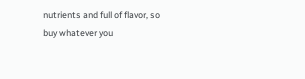nutrients and full of flavor, so buy whatever you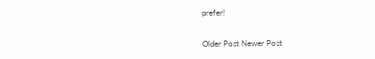prefer!


Older Post Newer Post